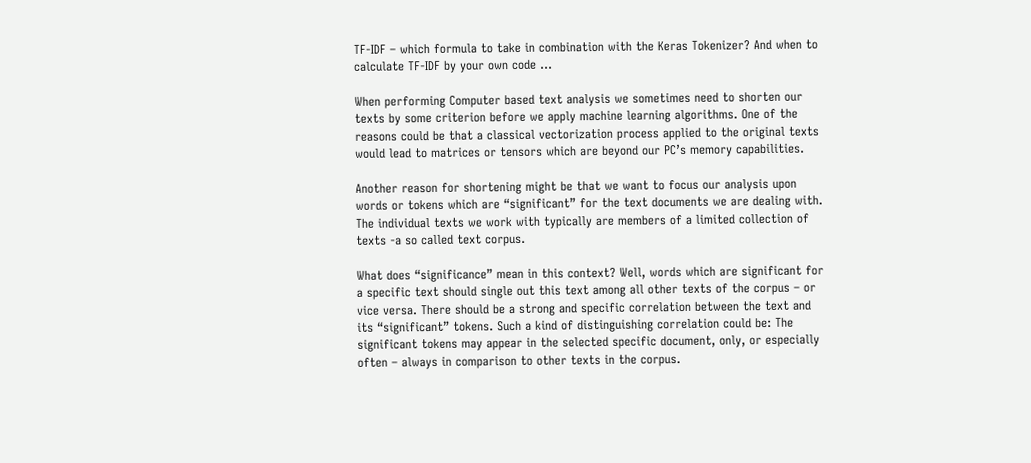TF-IDF – which formula to take in combination with the Keras Tokenizer? And when to calculate TF-IDF by your own code …

When performing Computer based text analysis we sometimes need to shorten our texts by some criterion before we apply machine learning algorithms. One of the reasons could be that a classical vectorization process applied to the original texts would lead to matrices or tensors which are beyond our PC’s memory capabilities.

Another reason for shortening might be that we want to focus our analysis upon words or tokens which are “significant” for the text documents we are dealing with. The individual texts we work with typically are members of a limited collection of texts -a so called text corpus.

What does “significance” mean in this context? Well, words which are significant for a specific text should single out this text among all other texts of the corpus – or vice versa. There should be a strong and specific correlation between the text and its “significant” tokens. Such a kind of distinguishing correlation could be: The significant tokens may appear in the selected specific document, only, or especially often – always in comparison to other texts in the corpus.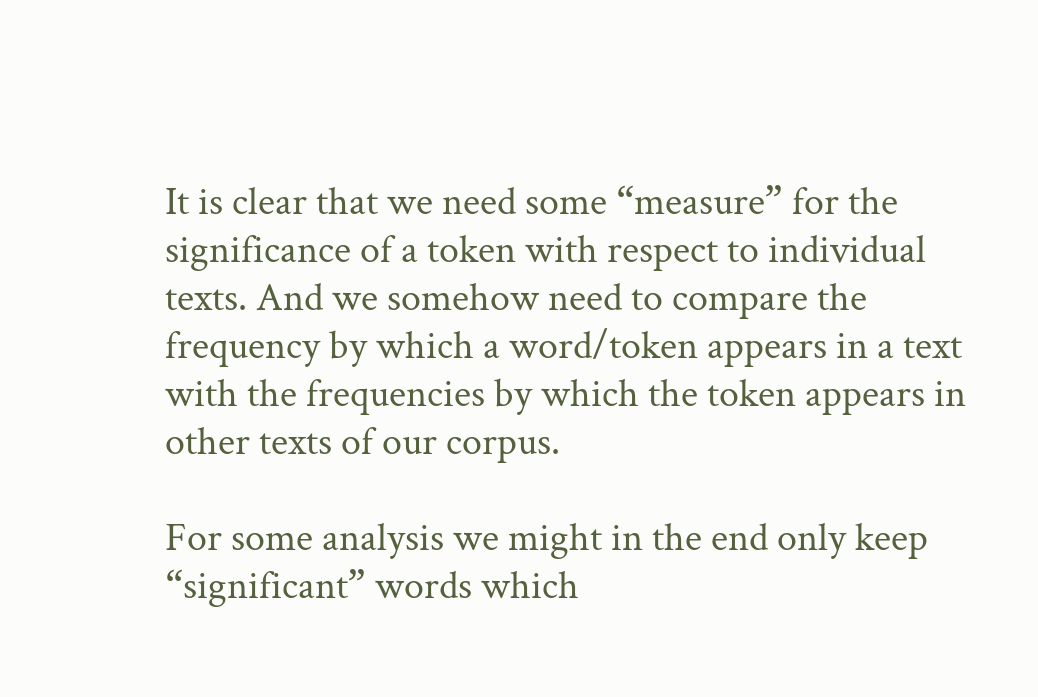It is clear that we need some “measure” for the significance of a token with respect to individual texts. And we somehow need to compare the frequency by which a word/token appears in a text with the frequencies by which the token appears in other texts of our corpus.

For some analysis we might in the end only keep “significant” words which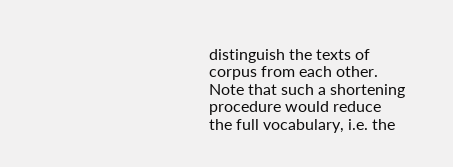distinguish the texts of corpus from each other. Note that such a shortening procedure would reduce the full vocabulary, i.e. the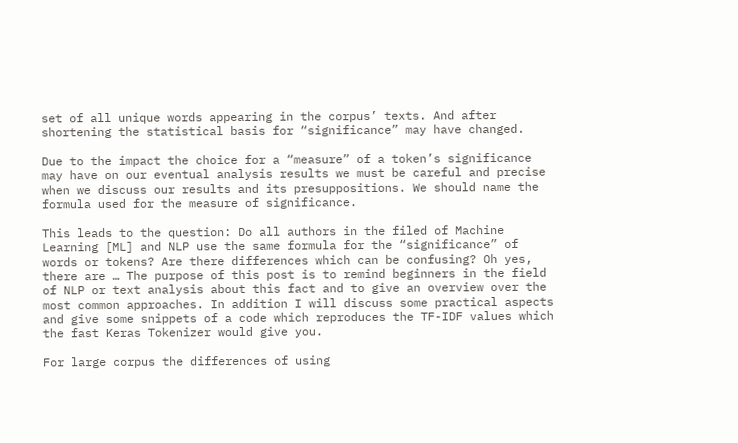set of all unique words appearing in the corpus’ texts. And after shortening the statistical basis for “significance” may have changed.

Due to the impact the choice for a “measure” of a token’s significance may have on our eventual analysis results we must be careful and precise when we discuss our results and its presuppositions. We should name the formula used for the measure of significance.

This leads to the question: Do all authors in the filed of Machine Learning [ML] and NLP use the same formula for the “significance” of words or tokens? Are there differences which can be confusing? Oh yes, there are … The purpose of this post is to remind beginners in the field of NLP or text analysis about this fact and to give an overview over the most common approaches. In addition I will discuss some practical aspects and give some snippets of a code which reproduces the TF-IDF values which the fast Keras Tokenizer would give you.

For large corpus the differences of using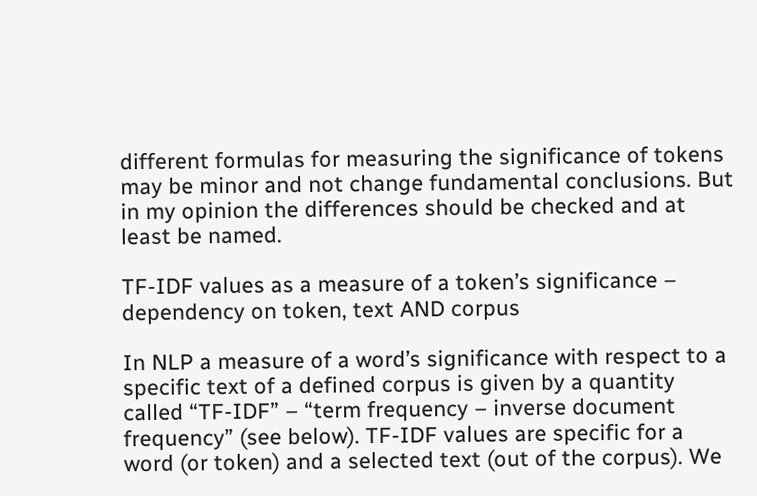different formulas for measuring the significance of tokens may be minor and not change fundamental conclusions. But in my opinion the differences should be checked and at least be named.

TF-IDF values as a measure of a token’s significance – dependency on token, text AND corpus

In NLP a measure of a word’s significance with respect to a specific text of a defined corpus is given by a quantity called “TF-IDF” – “term frequency – inverse document frequency” (see below). TF-IDF values are specific for a word (or token) and a selected text (out of the corpus). We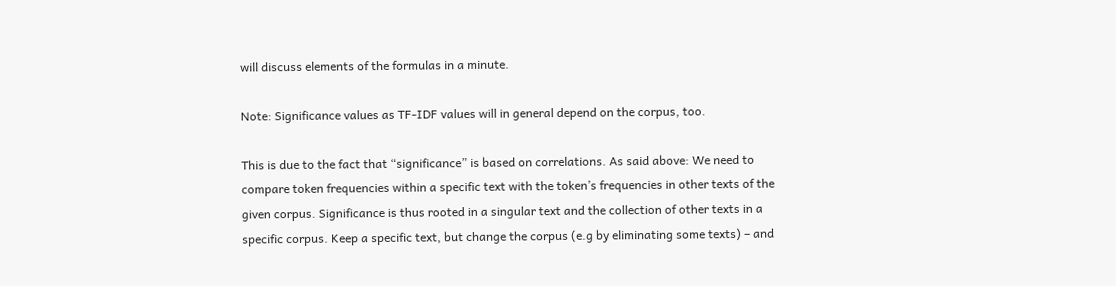will discuss elements of the formulas in a minute.

Note: Significance values as TF-IDF values will in general depend on the corpus, too.

This is due to the fact that “significance” is based on correlations. As said above: We need to compare token frequencies within a specific text with the token’s frequencies in other texts of the given corpus. Significance is thus rooted in a singular text and the collection of other texts in a specific corpus. Keep a specific text, but change the corpus (e.g by eliminating some texts) – and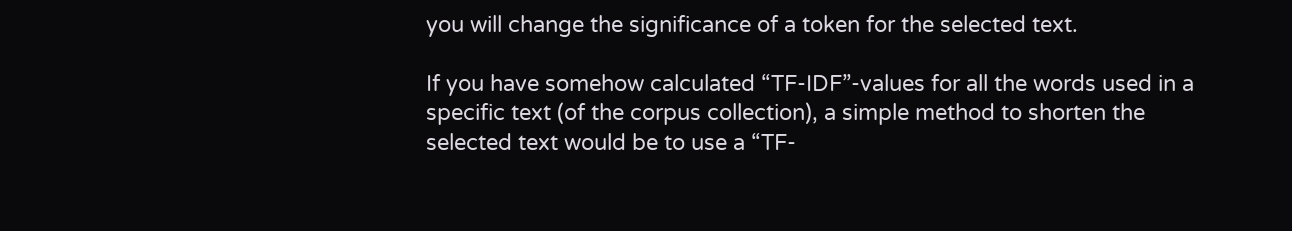you will change the significance of a token for the selected text.

If you have somehow calculated “TF-IDF”-values for all the words used in a specific text (of the corpus collection), a simple method to shorten the selected text would be to use a “TF-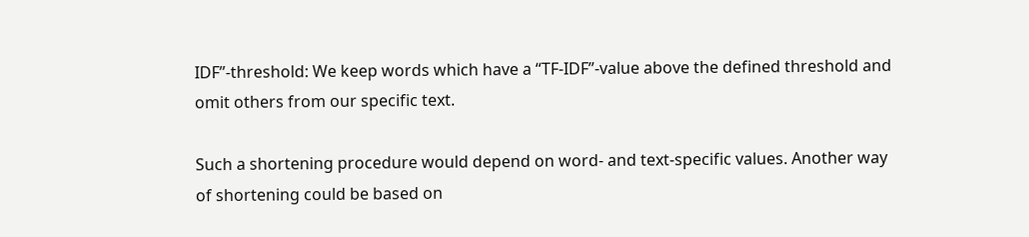IDF”-threshold: We keep words which have a “TF-IDF”-value above the defined threshold and omit others from our specific text.

Such a shortening procedure would depend on word- and text-specific values. Another way of shortening could be based on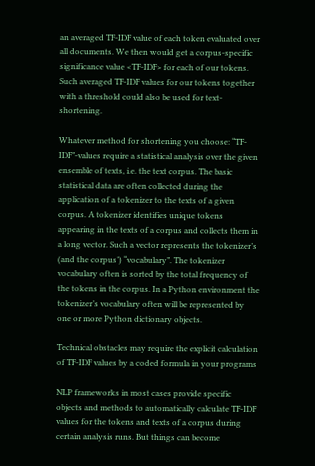an averaged TF-IDF value of each token evaluated over all documents. We then would get a corpus-specific significance value <TF-IDF> for each of our tokens. Such averaged TF-IDF values for our tokens together with a threshold could also be used for text-shortening.

Whatever method for shortening you choose: “TF-IDF”-values require a statistical analysis over the given ensemble of texts, i.e. the text corpus. The basic statistical data are often collected during the application of a tokenizer to the texts of a given corpus. A tokenizer identifies unique tokens appearing in the texts of a corpus and collects them in a long vector. Such a vector represents the tokenizer’s (and the corpus’) “vocabulary”. The tokenizer vocabulary often is sorted by the total frequency of the tokens in the corpus. In a Python environment the tokenizer’s vocabulary often will be represented by one or more Python dictionary objects.

Technical obstacles may require the explicit calculation of TF-IDF values by a coded formula in your programs

NLP frameworks in most cases provide specific objects and methods to automatically calculate TF-IDF values for the tokens and texts of a corpus during certain analysis runs. But things can become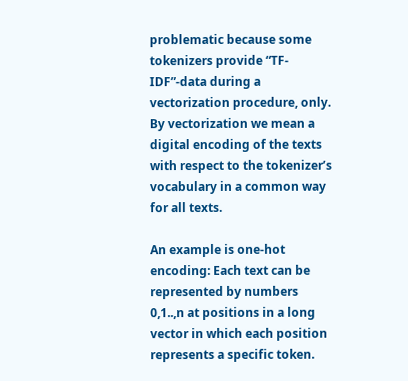problematic because some tokenizers provide “TF-IDF”-data during a vectorization procedure, only. By vectorization we mean a digital encoding of the texts with respect to the tokenizer’s vocabulary in a common way for all texts.

An example is one-hot encoding: Each text can be represented by numbers 0,1..,n at positions in a long vector in which each position represents a specific token.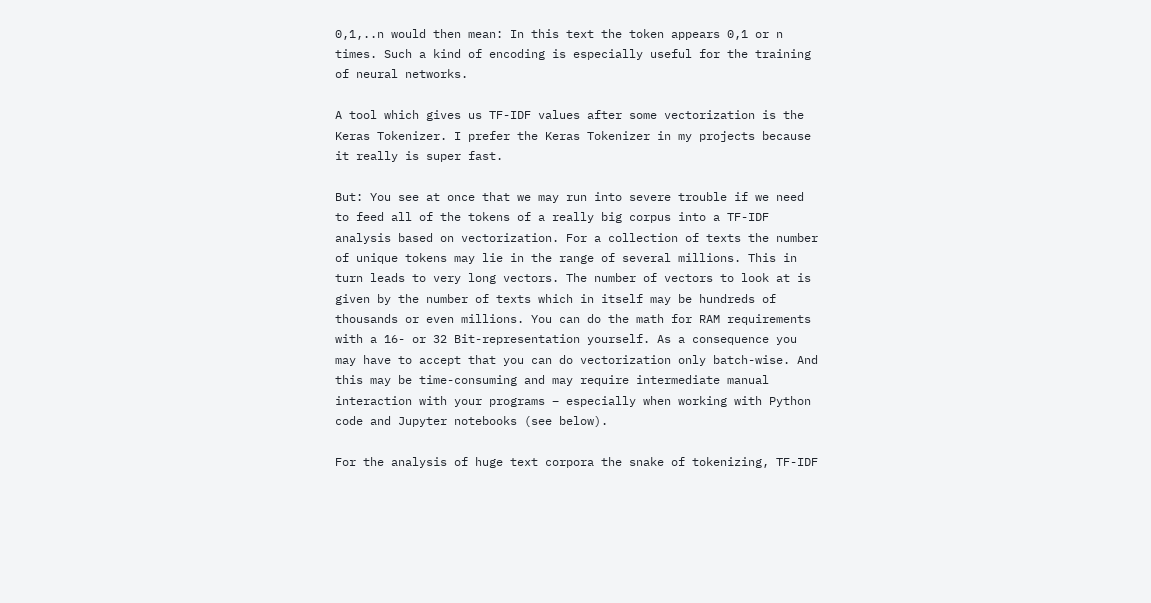0,1,..n would then mean: In this text the token appears 0,1 or n times. Such a kind of encoding is especially useful for the training of neural networks.

A tool which gives us TF-IDF values after some vectorization is the Keras Tokenizer. I prefer the Keras Tokenizer in my projects because it really is super fast.

But: You see at once that we may run into severe trouble if we need to feed all of the tokens of a really big corpus into a TF-IDF analysis based on vectorization. For a collection of texts the number of unique tokens may lie in the range of several millions. This in turn leads to very long vectors. The number of vectors to look at is given by the number of texts which in itself may be hundreds of thousands or even millions. You can do the math for RAM requirements with a 16- or 32 Bit-representation yourself. As a consequence you may have to accept that you can do vectorization only batch-wise. And this may be time-consuming and may require intermediate manual interaction with your programs – especially when working with Python code and Jupyter notebooks (see below).

For the analysis of huge text corpora the snake of tokenizing, TF-IDF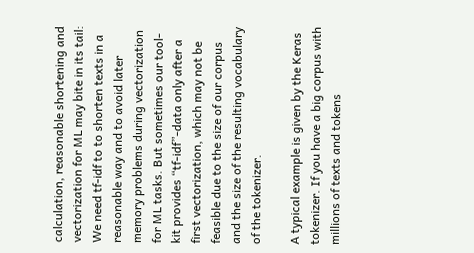calculation, reasonable shortening and vectorization for ML may bite in its tail:
We need tf-idf to to shorten texts in a reasonable way and to avoid later memory problems during vectorization for ML tasks. But sometimes our tool-kit provides “tf-idf”-data only after a first vectorization, which may not be feasible due to the size of our corpus and the size of the resulting vocabulary of the tokenizer.

A typical example is given by the Keras tokenizer. If you have a big corpus with millions of texts and tokens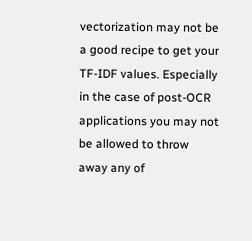vectorization may not be a good recipe to get your TF-IDF values. Especially in the case of post-OCR applications you may not be allowed to throw away any of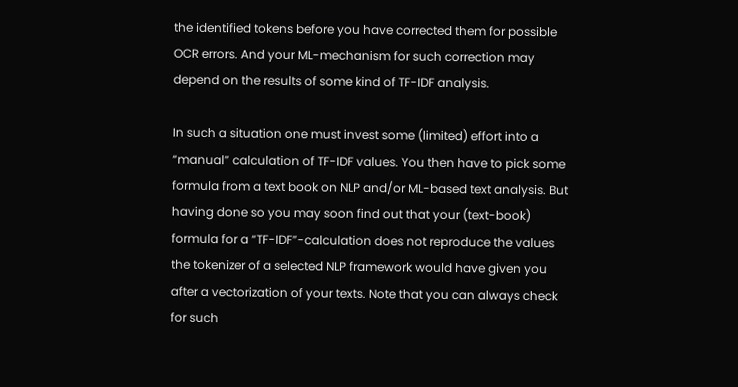the identified tokens before you have corrected them for possible OCR errors. And your ML-mechanism for such correction may depend on the results of some kind of TF-IDF analysis.

In such a situation one must invest some (limited) effort into a “manual” calculation of TF-IDF values. You then have to pick some formula from a text book on NLP and/or ML-based text analysis. But having done so you may soon find out that your (text-book) formula for a “TF-IDF”-calculation does not reproduce the values the tokenizer of a selected NLP framework would have given you after a vectorization of your texts. Note that you can always check for such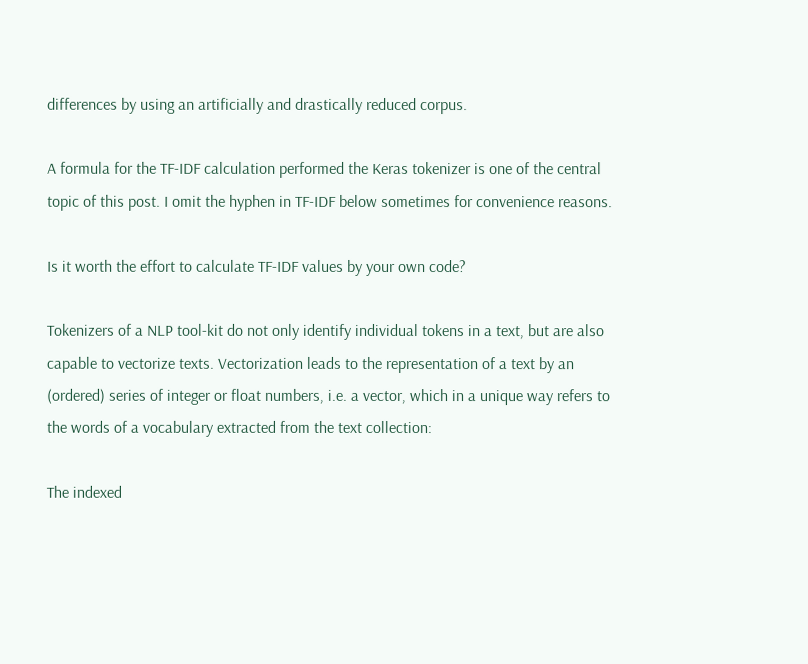differences by using an artificially and drastically reduced corpus.

A formula for the TF-IDF calculation performed the Keras tokenizer is one of the central topic of this post. I omit the hyphen in TF-IDF below sometimes for convenience reasons.

Is it worth the effort to calculate TF-IDF values by your own code?

Tokenizers of a NLP tool-kit do not only identify individual tokens in a text, but are also capable to vectorize texts. Vectorization leads to the representation of a text by an (ordered) series of integer or float numbers, i.e. a vector, which in a unique way refers to the words of a vocabulary extracted from the text collection:

The indexed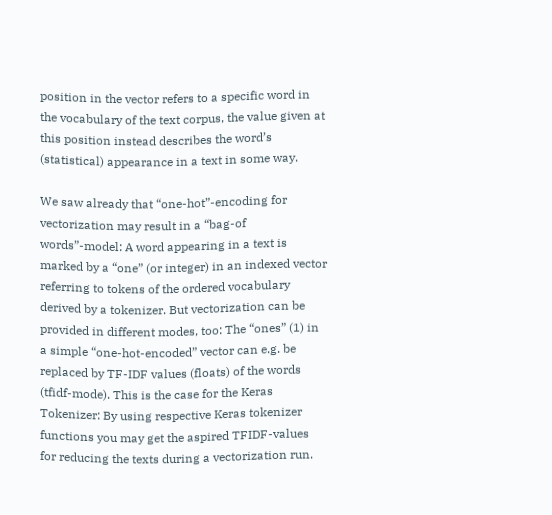position in the vector refers to a specific word in the vocabulary of the text corpus, the value given at this position instead describes the word’s (statistical) appearance in a text in some way.

We saw already that “one-hot”-encoding for vectorization may result in a “bag-of words”-model: A word appearing in a text is marked by a “one” (or integer) in an indexed vector referring to tokens of the ordered vocabulary derived by a tokenizer. But vectorization can be provided in different modes, too: The “ones” (1) in a simple “one-hot-encoded” vector can e.g. be replaced by TF-IDF values (floats) of the words (tfidf-mode). This is the case for the Keras Tokenizer: By using respective Keras tokenizer functions you may get the aspired TFIDF-values for reducing the texts during a vectorization run.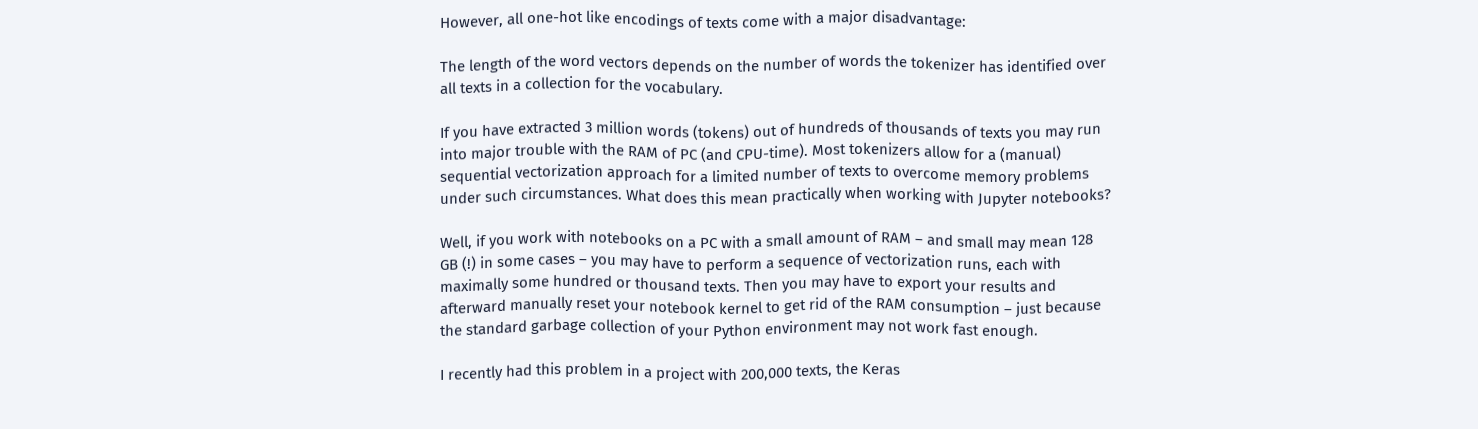However, all one-hot like encodings of texts come with a major disadvantage:

The length of the word vectors depends on the number of words the tokenizer has identified over all texts in a collection for the vocabulary.

If you have extracted 3 million words (tokens) out of hundreds of thousands of texts you may run into major trouble with the RAM of PC (and CPU-time). Most tokenizers allow for a (manual) sequential vectorization approach for a limited number of texts to overcome memory problems under such circumstances. What does this mean practically when working with Jupyter notebooks?

Well, if you work with notebooks on a PC with a small amount of RAM – and small may mean 128 GB (!) in some cases – you may have to perform a sequence of vectorization runs, each with maximally some hundred or thousand texts. Then you may have to export your results and afterward manually reset your notebook kernel to get rid of the RAM consumption – just because the standard garbage collection of your Python environment may not work fast enough.

I recently had this problem in a project with 200,000 texts, the Keras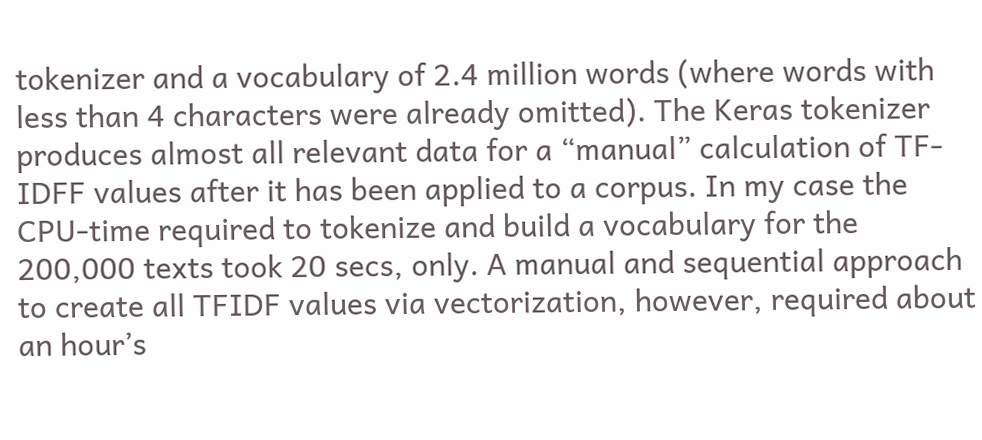tokenizer and a vocabulary of 2.4 million words (where words with less than 4 characters were already omitted). The Keras tokenizer produces almost all relevant data for a “manual” calculation of TF-IDFF values after it has been applied to a corpus. In my case the CPU-time required to tokenize and build a vocabulary for the 200,000 texts took 20 secs, only. A manual and sequential approach to create all TFIDF values via vectorization, however, required about an hour’s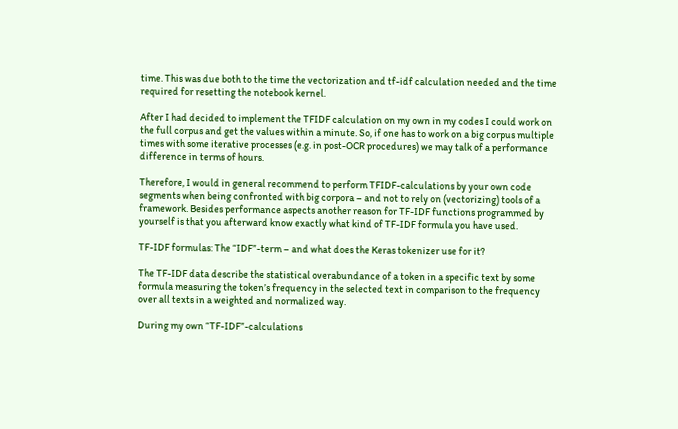time. This was due both to the time the vectorization and tf-idf calculation needed and the time required for resetting the notebook kernel.

After I had decided to implement the TFIDF calculation on my own in my codes I could work on the full corpus and get the values within a minute. So, if one has to work on a big corpus multiple times with some iterative processes (e.g. in post-OCR procedures) we may talk of a performance difference in terms of hours.

Therefore, I would in general recommend to perform TFIDF-calculations by your own code segments when being confronted with big corpora – and not to rely on (vectorizing) tools of a framework. Besides performance aspects another reason for TF-IDF functions programmed by yourself is that you afterward know exactly what kind of TF-IDF formula you have used.

TF-IDF formulas: The “IDF”-term – and what does the Keras tokenizer use for it?

The TF-IDF data describe the statistical overabundance of a token in a specific text by some formula measuring the token’s frequency in the selected text in comparison to the frequency over all texts in a weighted and normalized way.

During my own “TF-IDF”-calculations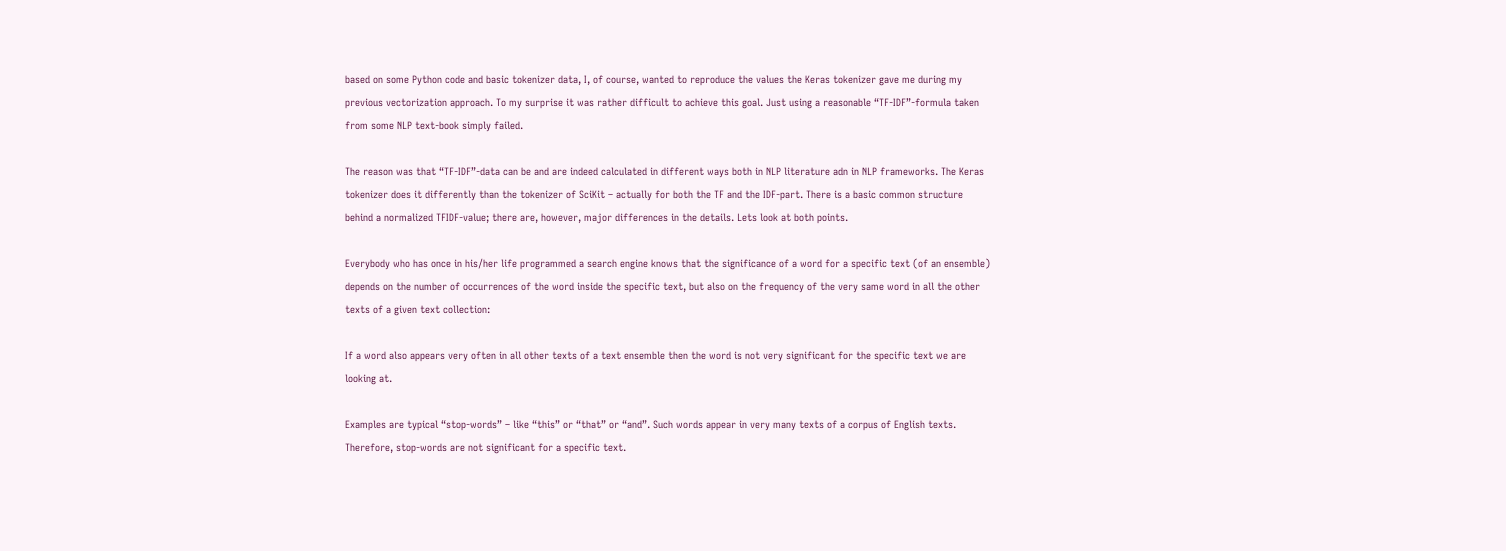based on some Python code and basic tokenizer data, I, of course, wanted to reproduce the values the Keras tokenizer gave me during my previous vectorization approach. To my surprise it was rather difficult to achieve this goal. Just using a reasonable “TF-IDF”-formula taken from some NLP text-book simply failed.

The reason was that “TF-IDF”-data can be and are indeed calculated in different ways both in NLP literature adn in NLP frameworks. The Keras tokenizer does it differently than the tokenizer of SciKit – actually for both the TF and the IDF-part. There is a basic common structure behind a normalized TFIDF-value; there are, however, major differences in the details. Lets look at both points.

Everybody who has once in his/her life programmed a search engine knows that the significance of a word for a specific text (of an ensemble) depends on the number of occurrences of the word inside the specific text, but also on the frequency of the very same word in all the other texts of a given text collection:

If a word also appears very often in all other texts of a text ensemble then the word is not very significant for the specific text we are looking at.

Examples are typical “stop-words” – like “this” or “that” or “and”. Such words appear in very many texts of a corpus of English texts. Therefore, stop-words are not significant for a specific text.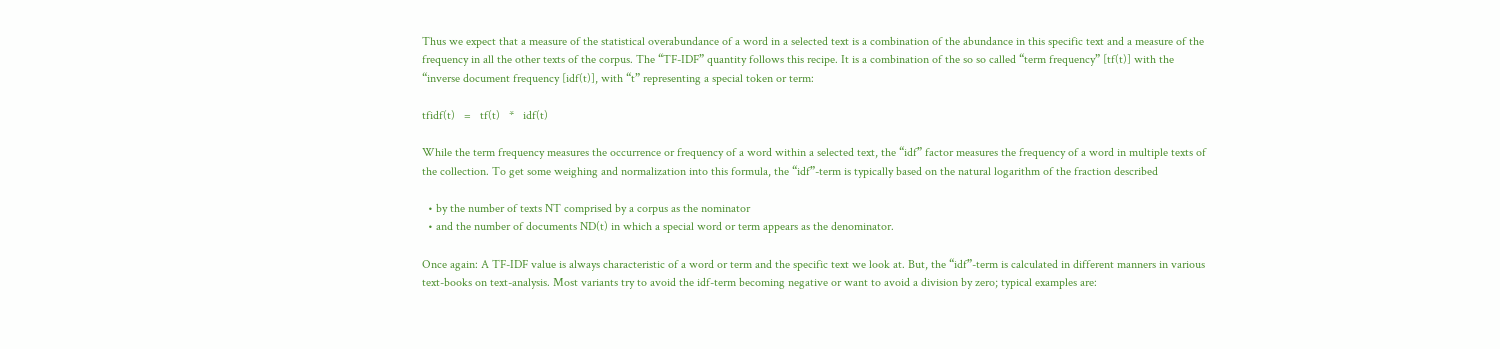Thus we expect that a measure of the statistical overabundance of a word in a selected text is a combination of the abundance in this specific text and a measure of the frequency in all the other texts of the corpus. The “TF-IDF” quantity follows this recipe. It is a combination of the so so called “term frequency” [tf(t)] with the “inverse document frequency [idf(t)], with “t” representing a special token or term:

tfidf(t)   =   tf(t)   *   idf(t)

While the term frequency measures the occurrence or frequency of a word within a selected text, the “idf” factor measures the frequency of a word in multiple texts of the collection. To get some weighing and normalization into this formula, the “idf”-term is typically based on the natural logarithm of the fraction described

  • by the number of texts NT comprised by a corpus as the nominator
  • and the number of documents ND(t) in which a special word or term appears as the denominator.

Once again: A TF-IDF value is always characteristic of a word or term and the specific text we look at. But, the “idf”-term is calculated in different manners in various text-books on text-analysis. Most variants try to avoid the idf-term becoming negative or want to avoid a division by zero; typical examples are: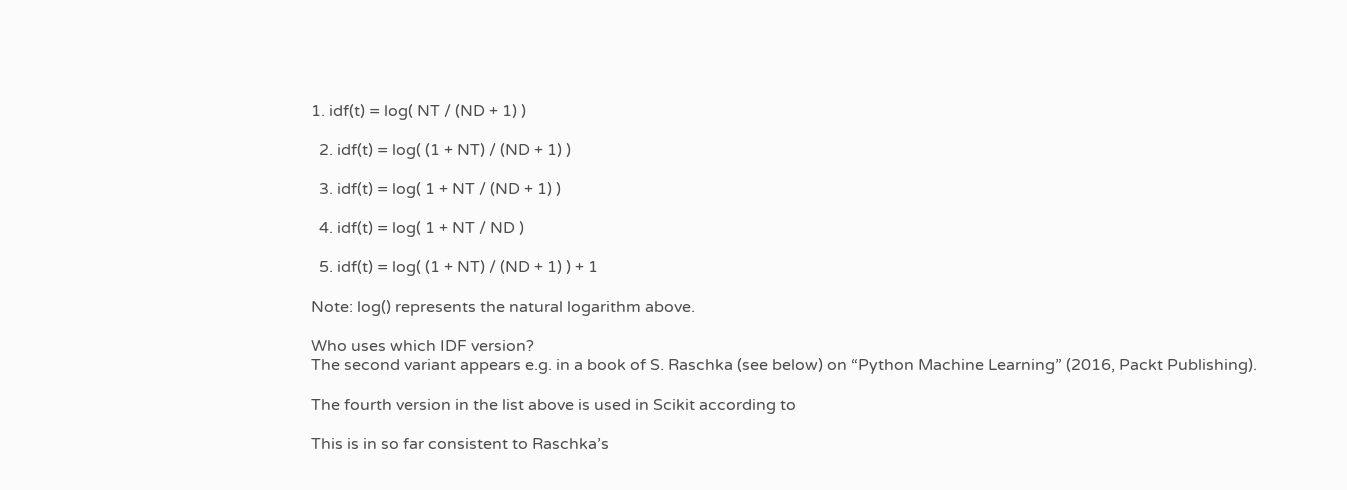1. idf(t) = log( NT / (ND + 1) )

  2. idf(t) = log( (1 + NT) / (ND + 1) )

  3. idf(t) = log( 1 + NT / (ND + 1) )

  4. idf(t) = log( 1 + NT / ND )

  5. idf(t) = log( (1 + NT) / (ND + 1) ) + 1

Note: log() represents the natural logarithm above.

Who uses which IDF version?
The second variant appears e.g. in a book of S. Raschka (see below) on “Python Machine Learning” (2016, Packt Publishing).

The fourth version in the list above is used in Scikit according to

This is in so far consistent to Raschka’s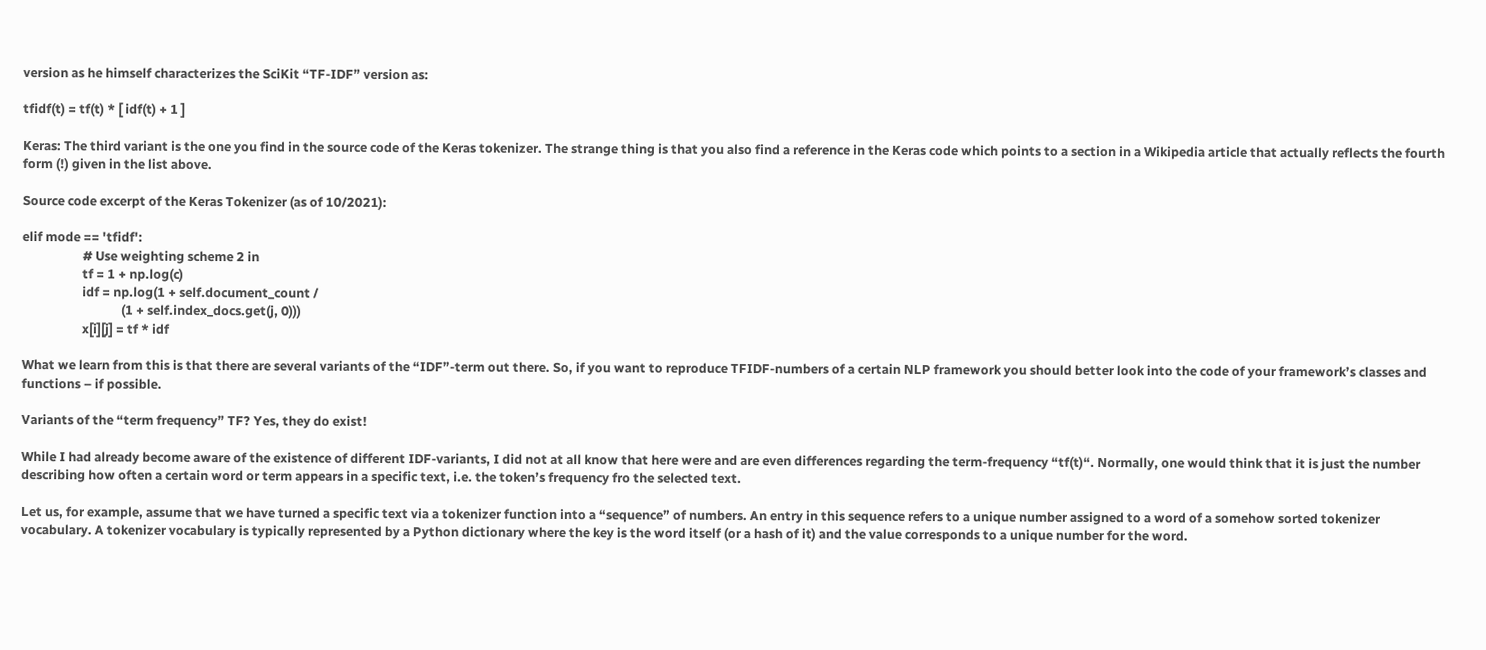version as he himself characterizes the SciKit “TF-IDF” version as:

tfidf(t) = tf(t) * [ idf(t) + 1 ]

Keras: The third variant is the one you find in the source code of the Keras tokenizer. The strange thing is that you also find a reference in the Keras code which points to a section in a Wikipedia article that actually reflects the fourth form (!) given in the list above.

Source code excerpt of the Keras Tokenizer (as of 10/2021):

elif mode == 'tfidf':
                    # Use weighting scheme 2 in
                    tf = 1 + np.log(c)
                    idf = np.log(1 + self.document_count /
                                 (1 + self.index_docs.get(j, 0)))
                    x[i][j] = tf * idf

What we learn from this is that there are several variants of the “IDF”-term out there. So, if you want to reproduce TFIDF-numbers of a certain NLP framework you should better look into the code of your framework’s classes and functions – if possible.

Variants of the “term frequency” TF? Yes, they do exist!

While I had already become aware of the existence of different IDF-variants, I did not at all know that here were and are even differences regarding the term-frequency “tf(t)“. Normally, one would think that it is just the number describing how often a certain word or term appears in a specific text, i.e. the token’s frequency fro the selected text.

Let us, for example, assume that we have turned a specific text via a tokenizer function into a “sequence” of numbers. An entry in this sequence refers to a unique number assigned to a word of a somehow sorted tokenizer vocabulary. A tokenizer vocabulary is typically represented by a Python dictionary where the key is the word itself (or a hash of it) and the value corresponds to a unique number for the word.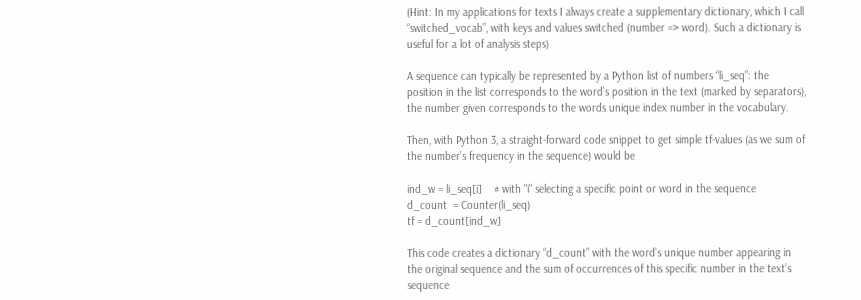(Hint: In my applications for texts I always create a supplementary dictionary, which I call “switched_vocab”, with keys and values switched (number => word). Such a dictionary is useful for a lot of analysis steps)

A sequence can typically be represented by a Python list of numbers “li_seq”: the position in the list corresponds to the word’s position in the text (marked by separators), the number given corresponds to the words unique index number in the vocabulary.

Then, with Python 3, a straight-forward code snippet to get simple tf-values (as we sum of the number’s frequency in the sequence) would be

ind_w = li_seq[i]    # with "i" selecting a specific point or word in the sequence
d_count  = Counter(li_seq)
tf = d_count[ind_w]

This code creates a dictionary “d_count” with the word’s unique number appearing in the original sequence and the sum of occurrences of this specific number in the text’s sequence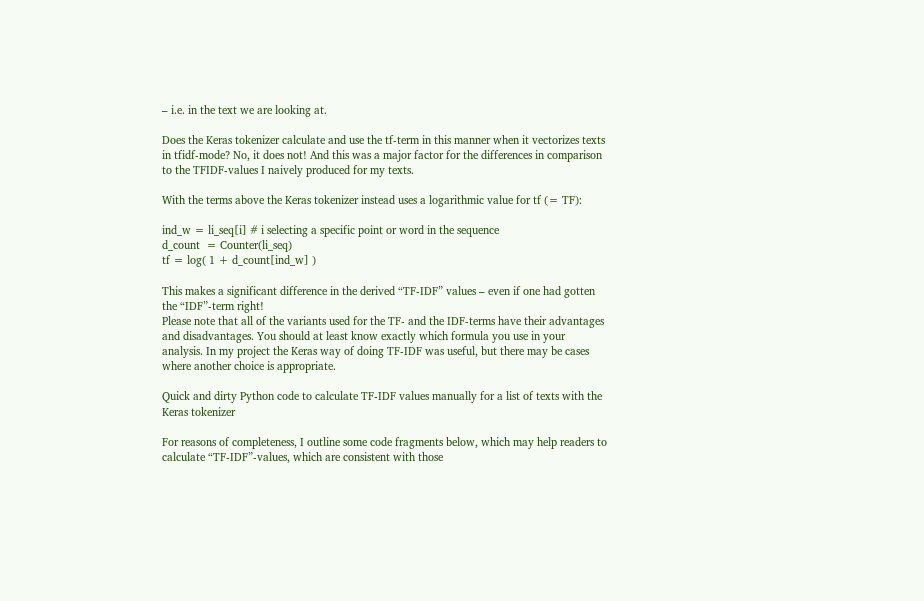– i.e. in the text we are looking at.

Does the Keras tokenizer calculate and use the tf-term in this manner when it vectorizes texts in tfidf-mode? No, it does not! And this was a major factor for the differences in comparison to the TFIDF-values I naively produced for my texts.

With the terms above the Keras tokenizer instead uses a logarithmic value for tf (= TF):

ind_w = li_seq[i] # i selecting a specific point or word in the sequence
d_count  = Counter(li_seq)
tf = log( 1 + d_count[ind_w] )

This makes a significant difference in the derived “TF-IDF” values – even if one had gotten the “IDF”-term right!
Please note that all of the variants used for the TF- and the IDF-terms have their advantages and disadvantages. You should at least know exactly which formula you use in your analysis. In my project the Keras way of doing TF-IDF was useful, but there may be cases where another choice is appropriate.

Quick and dirty Python code to calculate TF-IDF values manually for a list of texts with the Keras tokenizer

For reasons of completeness, I outline some code fragments below, which may help readers to calculate “TF-IDF”-values, which are consistent with those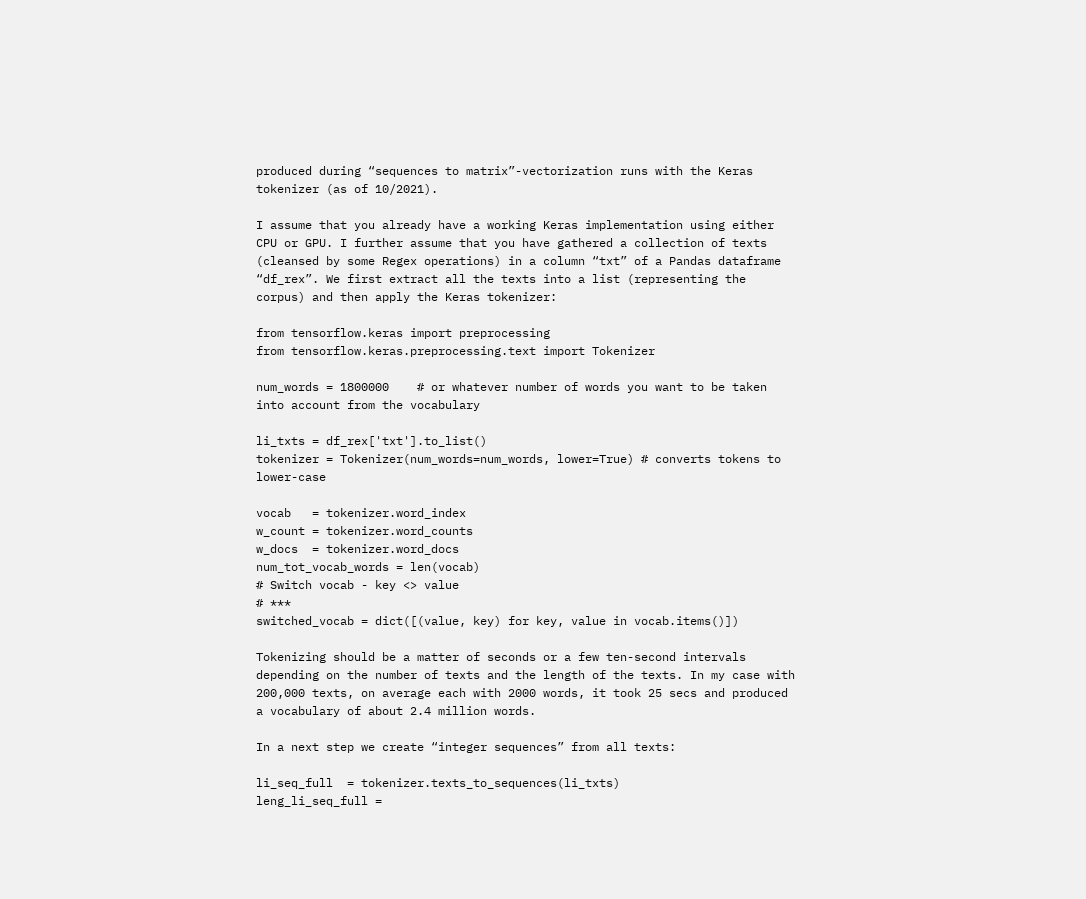produced during “sequences to matrix”-vectorization runs with the Keras tokenizer (as of 10/2021).

I assume that you already have a working Keras implementation using either CPU or GPU. I further assume that you have gathered a collection of texts (cleansed by some Regex operations) in a column “txt” of a Pandas dataframe “df_rex”. We first extract all the texts into a list (representing the corpus) and then apply the Keras tokenizer:

from tensorflow.keras import preprocessing
from tensorflow.keras.preprocessing.text import Tokenizer

num_words = 1800000    # or whatever number of words you want to be taken into account from the vocabulary

li_txts = df_rex['txt'].to_list()
tokenizer = Tokenizer(num_words=num_words, lower=True) # converts tokens to lower-case

vocab   = tokenizer.word_index
w_count = tokenizer.word_counts
w_docs  = tokenizer.word_docs
num_tot_vocab_words = len(vocab)
# Switch vocab - key <> value
# ***
switched_vocab = dict([(value, key) for key, value in vocab.items()])

Tokenizing should be a matter of seconds or a few ten-second intervals depending on the number of texts and the length of the texts. In my case with 200,000 texts, on average each with 2000 words, it took 25 secs and produced a vocabulary of about 2.4 million words.

In a next step we create “integer sequences” from all texts:

li_seq_full  = tokenizer.texts_to_sequences(li_txts)
leng_li_seq_full =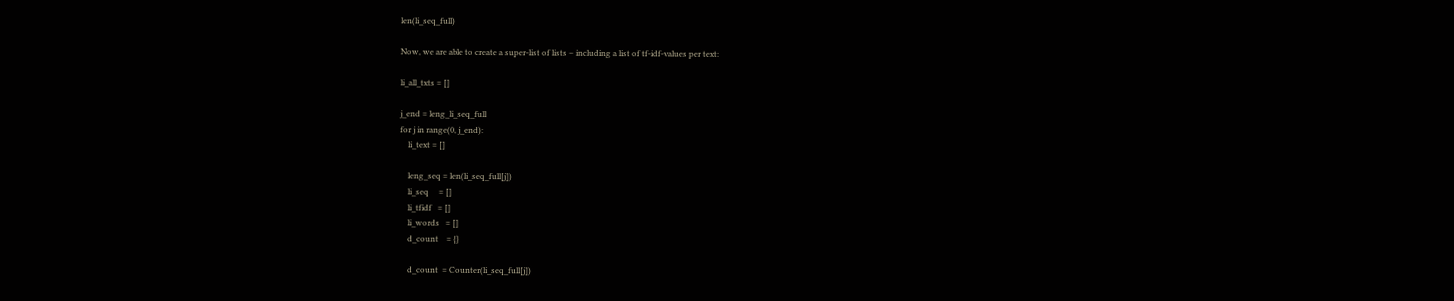len(li_seq_full)

Now, we are able to create a super-list of lists – including a list of tf-idf-values per text:

li_all_txts = []

j_end = leng_li_seq_full
for j in range(0, j_end):
    li_text = []

    leng_seq = len(li_seq_full[j])
    li_seq     = []
    li_tfidf   = []
    li_words   = []
    d_count    = {}

    d_count  = Counter(li_seq_full[j])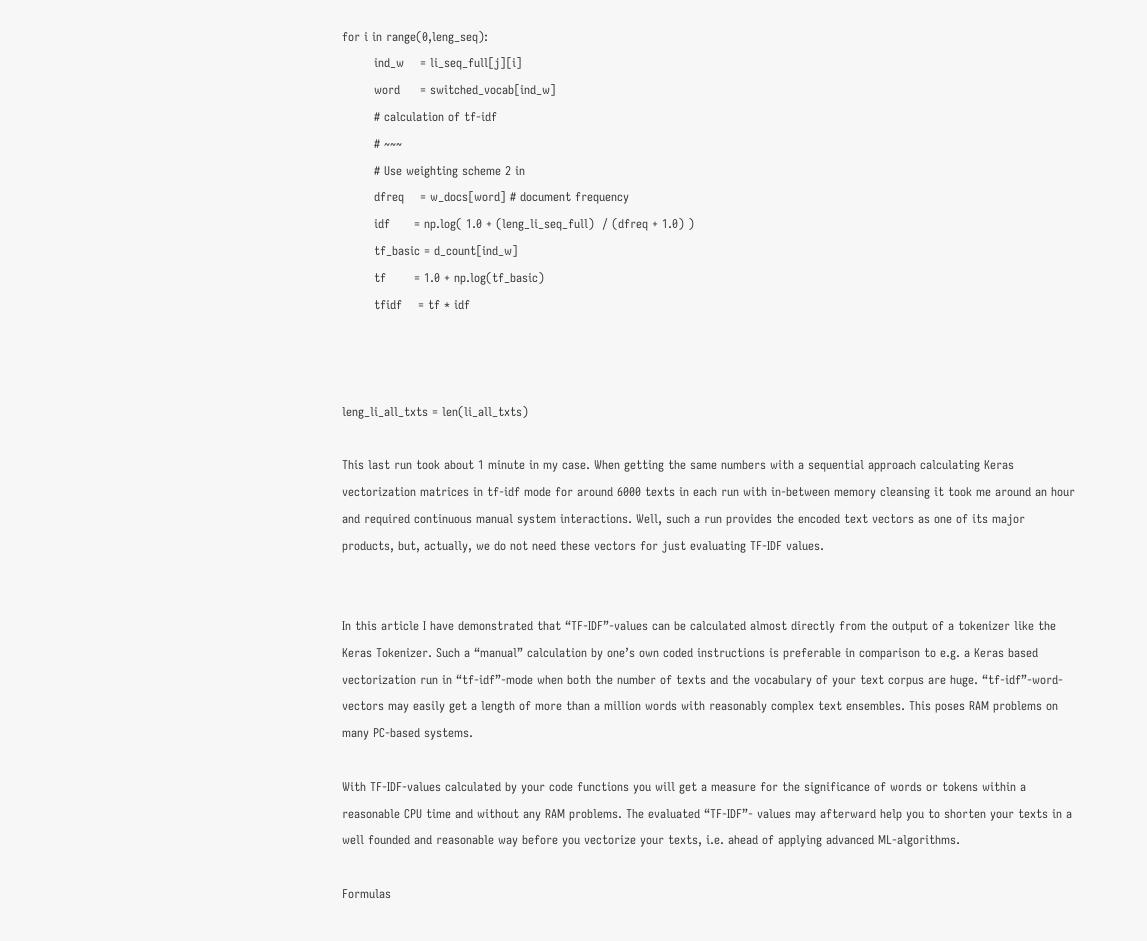for i in range(0,leng_seq):
        ind_w    = li_seq_full[j][i]
        word     = switched_vocab[ind_w]
        # calculation of tf-idf
        # ~~~
        # Use weighting scheme 2 in
        dfreq    = w_docs[word] # document frequency
        idf      = np.log( 1.0 + (leng_li_seq_full)  / (dfreq + 1.0) )
        tf_basic = d_count[ind_w]
        tf       = 1.0 + np.log(tf_basic)
        tfidf    = tf * idf



leng_li_all_txts = len(li_all_txts)

This last run took about 1 minute in my case. When getting the same numbers with a sequential approach calculating Keras vectorization matrices in tf-idf mode for around 6000 texts in each run with in-between memory cleansing it took me around an hour and required continuous manual system interactions. Well, such a run provides the encoded text vectors as one of its major products, but, actually, we do not need these vectors for just evaluating TF-IDF values.


In this article I have demonstrated that “TF-IDF”-values can be calculated almost directly from the output of a tokenizer like the Keras Tokenizer. Such a “manual” calculation by one’s own coded instructions is preferable in comparison to e.g. a Keras based vectorization run in “tf-idf”-mode when both the number of texts and the vocabulary of your text corpus are huge. “tf-idf”-word-vectors may easily get a length of more than a million words with reasonably complex text ensembles. This poses RAM problems on many PC-based systems.

With TF-IDF-values calculated by your code functions you will get a measure for the significance of words or tokens within a reasonable CPU time and without any RAM problems. The evaluated “TF-IDF”- values may afterward help you to shorten your texts in a well founded and reasonable way before you vectorize your texts, i.e. ahead of applying advanced ML-algorithms.

Formulas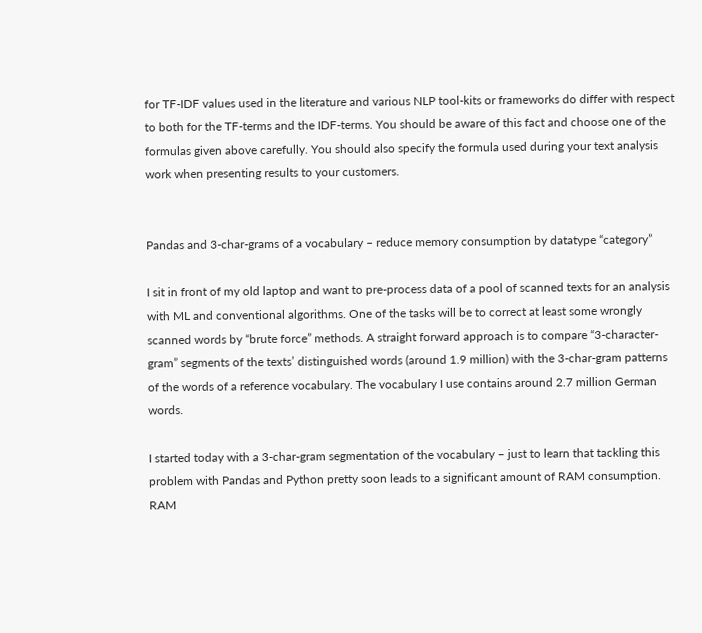for TF-IDF values used in the literature and various NLP tool-kits or frameworks do differ with respect to both for the TF-terms and the IDF-terms. You should be aware of this fact and choose one of the formulas given above carefully. You should also specify the formula used during your text analysis work when presenting results to your customers.


Pandas and 3-char-grams of a vocabulary – reduce memory consumption by datatype “category”

I sit in front of my old laptop and want to pre-process data of a pool of scanned texts for an analysis with ML and conventional algorithms. One of the tasks will be to correct at least some wrongly scanned words by “brute force” methods. A straight forward approach is to compare “3-character-gram” segments of the texts’ distinguished words (around 1.9 million) with the 3-char-gram patterns of the words of a reference vocabulary. The vocabulary I use contains around 2.7 million German words.

I started today with a 3-char-gram segmentation of the vocabulary – just to learn that tackling this problem with Pandas and Python pretty soon leads to a significant amount of RAM consumption. RAM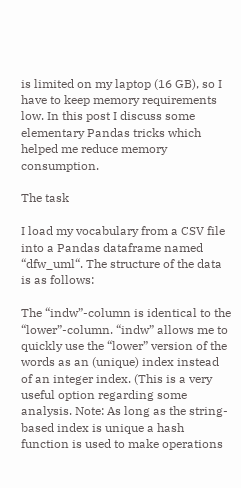is limited on my laptop (16 GB), so I have to keep memory requirements low. In this post I discuss some elementary Pandas tricks which helped me reduce memory consumption.

The task

I load my vocabulary from a CSV file into a Pandas dataframe named “dfw_uml“. The structure of the data is as follows:

The “indw”-column is identical to the “lower”-column. “indw” allows me to quickly use the “lower” version of the words as an (unique) index instead of an integer index. (This is a very useful option regarding some analysis. Note: As long as the string-based index is unique a hash function is used to make operations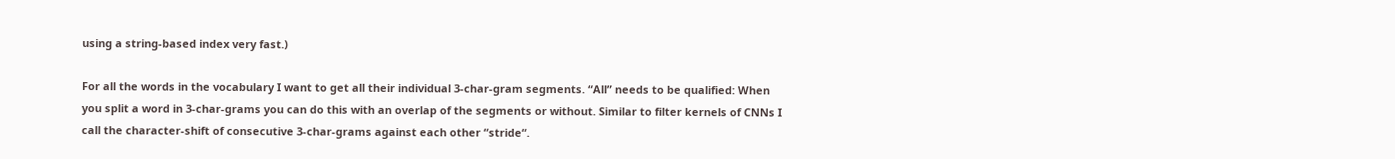using a string-based index very fast.)

For all the words in the vocabulary I want to get all their individual 3-char-gram segments. “All” needs to be qualified: When you split a word in 3-char-grams you can do this with an overlap of the segments or without. Similar to filter kernels of CNNs I call the character-shift of consecutive 3-char-grams against each other “stride“.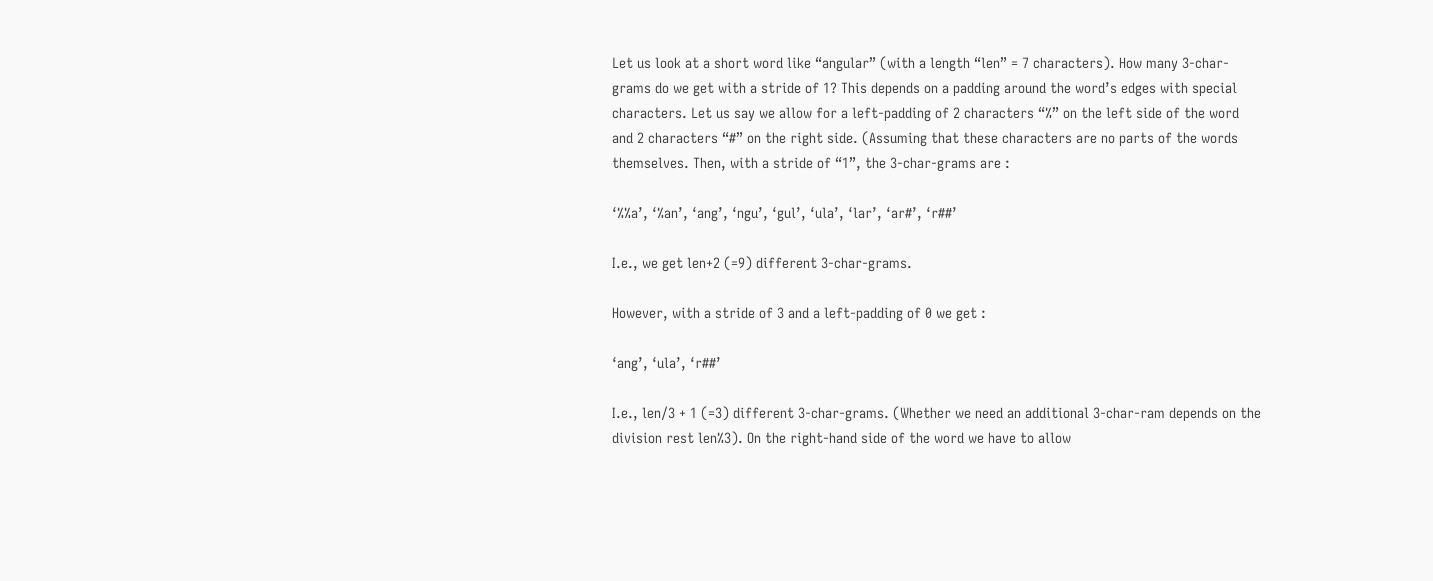Let us look at a short word like “angular” (with a length “len” = 7 characters). How many 3-char-grams do we get with a stride of 1? This depends on a padding around the word’s edges with special characters. Let us say we allow for a left-padding of 2 characters “%” on the left side of the word and 2 characters “#” on the right side. (Assuming that these characters are no parts of the words themselves. Then, with a stride of “1”, the 3-char-grams are :

‘%%a’, ‘%an’, ‘ang’, ‘ngu’, ‘gul’, ‘ula’, ‘lar’, ‘ar#’, ‘r##’

I.e., we get len+2 (=9) different 3-char-grams.

However, with a stride of 3 and a left-padding of 0 we get :

‘ang’, ‘ula’, ‘r##’

I.e., len/3 + 1 (=3) different 3-char-grams. (Whether we need an additional 3-char-ram depends on the division rest len%3). On the right-hand side of the word we have to allow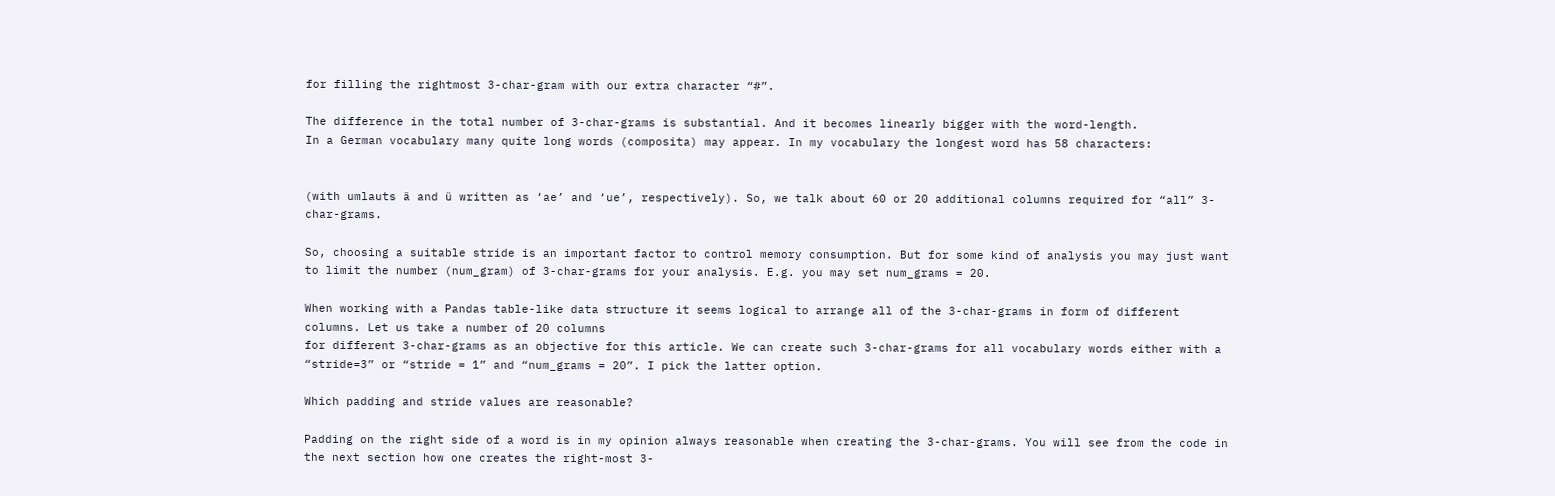for filling the rightmost 3-char-gram with our extra character “#”.

The difference in the total number of 3-char-grams is substantial. And it becomes linearly bigger with the word-length.
In a German vocabulary many quite long words (composita) may appear. In my vocabulary the longest word has 58 characters:


(with umlauts ä and ü written as ‘ae’ and ‘ue’, respectively). So, we talk about 60 or 20 additional columns required for “all” 3-char-grams.

So, choosing a suitable stride is an important factor to control memory consumption. But for some kind of analysis you may just want to limit the number (num_gram) of 3-char-grams for your analysis. E.g. you may set num_grams = 20.

When working with a Pandas table-like data structure it seems logical to arrange all of the 3-char-grams in form of different columns. Let us take a number of 20 columns
for different 3-char-grams as an objective for this article. We can create such 3-char-grams for all vocabulary words either with a “stride=3” or “stride = 1” and “num_grams = 20”. I pick the latter option.

Which padding and stride values are reasonable?

Padding on the right side of a word is in my opinion always reasonable when creating the 3-char-grams. You will see from the code in the next section how one creates the right-most 3-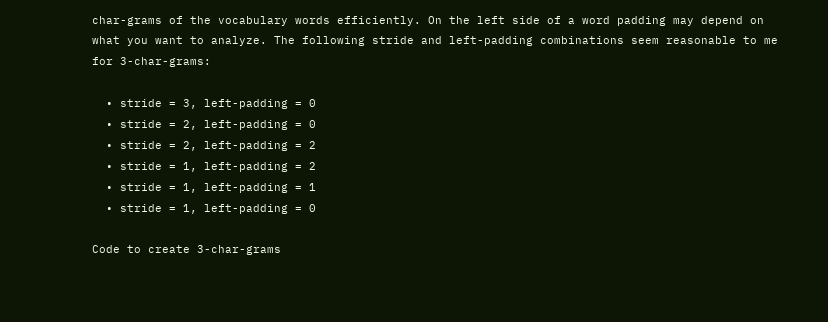char-grams of the vocabulary words efficiently. On the left side of a word padding may depend on what you want to analyze. The following stride and left-padding combinations seem reasonable to me for 3-char-grams:

  • stride = 3, left-padding = 0
  • stride = 2, left-padding = 0
  • stride = 2, left-padding = 2
  • stride = 1, left-padding = 2
  • stride = 1, left-padding = 1
  • stride = 1, left-padding = 0

Code to create 3-char-grams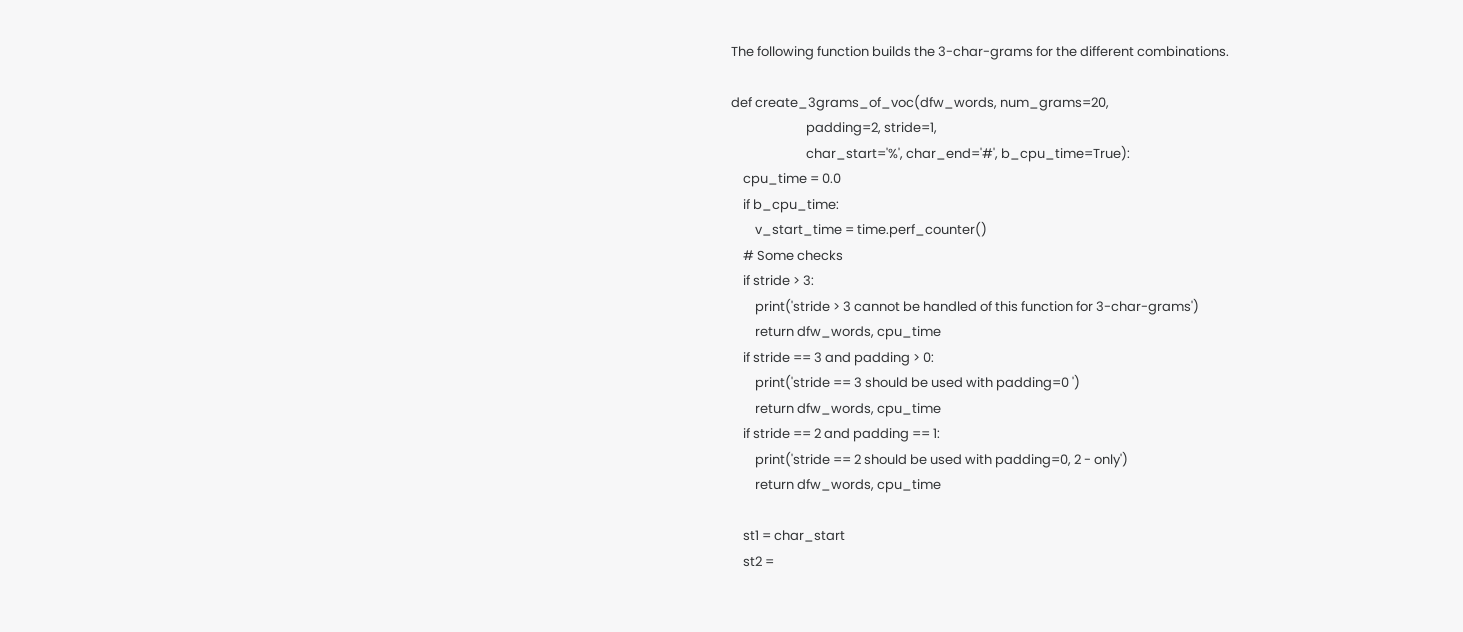The following function builds the 3-char-grams for the different combinations.

def create_3grams_of_voc(dfw_words, num_grams=20,
                         padding=2, stride=1,
                         char_start='%', char_end='#', b_cpu_time=True):
    cpu_time = 0.0
    if b_cpu_time:
        v_start_time = time.perf_counter()
    # Some checks
    if stride > 3:
        print('stride > 3 cannot be handled of this function for 3-char-grams')
        return dfw_words, cpu_time
    if stride == 3 and padding > 0:
        print('stride == 3 should be used with padding=0 ')
        return dfw_words, cpu_time
    if stride == 2 and padding == 1:
        print('stride == 2 should be used with padding=0, 2 - only')
        return dfw_words, cpu_time

    st1 = char_start
    st2 =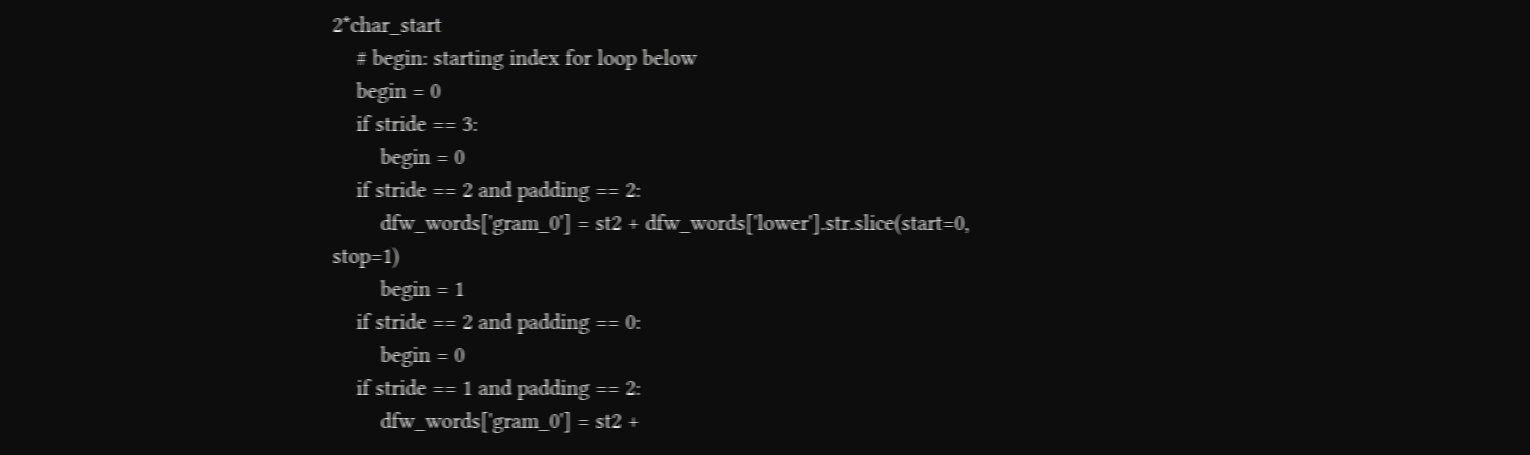2*char_start
    # begin: starting index for loop below
    begin = 0
    if stride == 3:
        begin = 0
    if stride == 2 and padding == 2:
        dfw_words['gram_0'] = st2 + dfw_words['lower'].str.slice(start=0, stop=1)
        begin = 1
    if stride == 2 and padding == 0:
        begin = 0
    if stride == 1 and padding == 2:
        dfw_words['gram_0'] = st2 +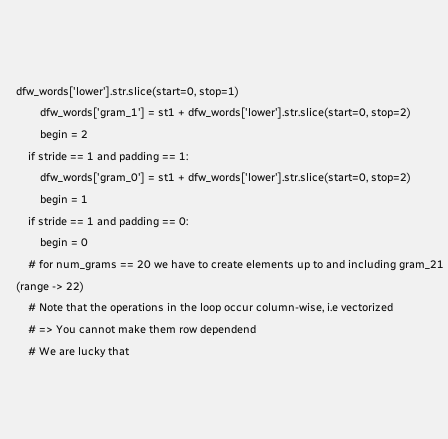dfw_words['lower'].str.slice(start=0, stop=1)
        dfw_words['gram_1'] = st1 + dfw_words['lower'].str.slice(start=0, stop=2)
        begin = 2
    if stride == 1 and padding == 1:
        dfw_words['gram_0'] = st1 + dfw_words['lower'].str.slice(start=0, stop=2)
        begin = 1
    if stride == 1 and padding == 0:
        begin = 0
    # for num_grams == 20 we have to create elements up to and including gram_21 (range -> 22)
    # Note that the operations in the loop occur column-wise, i.e vectorized
    # => You cannot make them row dependend
    # We are lucky that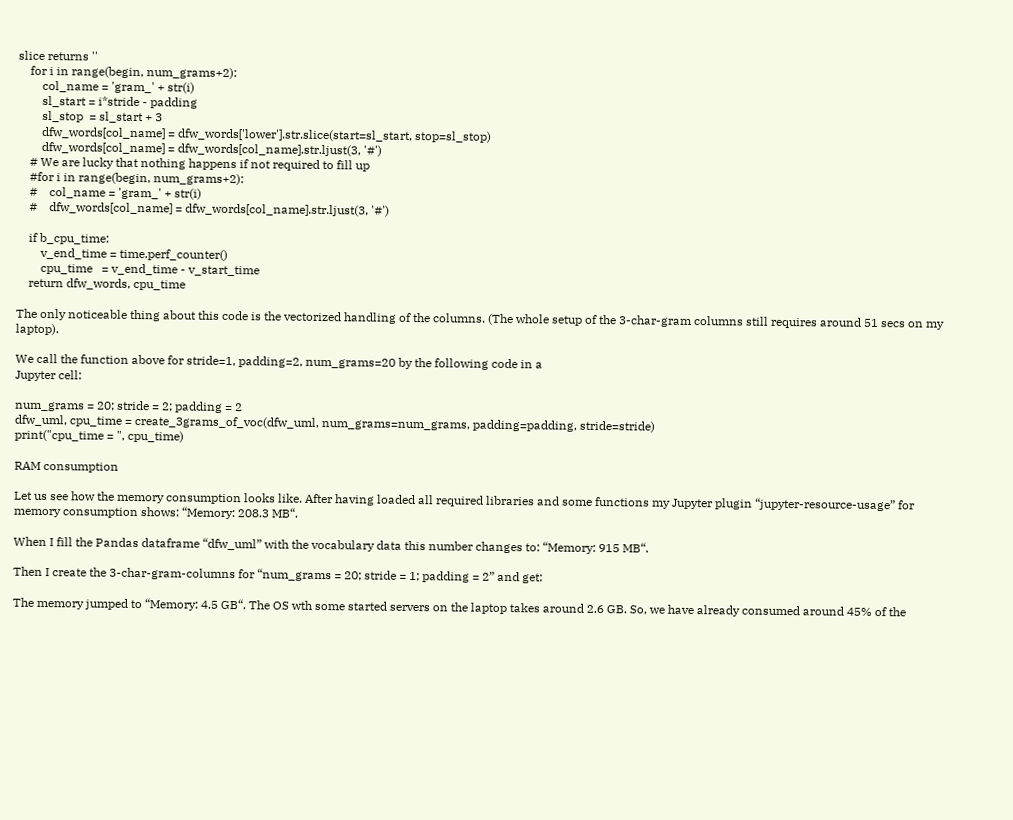slice returns ''
    for i in range(begin, num_grams+2):
        col_name = 'gram_' + str(i)
        sl_start = i*stride - padding
        sl_stop  = sl_start + 3
        dfw_words[col_name] = dfw_words['lower'].str.slice(start=sl_start, stop=sl_stop)
        dfw_words[col_name] = dfw_words[col_name].str.ljust(3, '#')
    # We are lucky that nothing happens if not required to fill up
    #for i in range(begin, num_grams+2):
    #    col_name = 'gram_' + str(i)
    #    dfw_words[col_name] = dfw_words[col_name].str.ljust(3, '#')

    if b_cpu_time:
        v_end_time = time.perf_counter()
        cpu_time   = v_end_time - v_start_time
    return dfw_words, cpu_time

The only noticeable thing about this code is the vectorized handling of the columns. (The whole setup of the 3-char-gram columns still requires around 51 secs on my laptop).

We call the function above for stride=1, padding=2, num_grams=20 by the following code in a
Jupyter cell:

num_grams = 20; stride = 2; padding = 2
dfw_uml, cpu_time = create_3grams_of_voc(dfw_uml, num_grams=num_grams, padding=padding, stride=stride)
print("cpu_time = ", cpu_time)

RAM consumption

Let us see how the memory consumption looks like. After having loaded all required libraries and some functions my Jupyter plugin “jupyter-resource-usage” for memory consumption shows: “Memory: 208.3 MB“.

When I fill the Pandas dataframe “dfw_uml” with the vocabulary data this number changes to: “Memory: 915 MB“.

Then I create the 3-char-gram-columns for “num_grams = 20; stride = 1; padding = 2” and get:

The memory jumped to “Memory: 4.5 GB“. The OS wth some started servers on the laptop takes around 2.6 GB. So, we have already consumed around 45% of the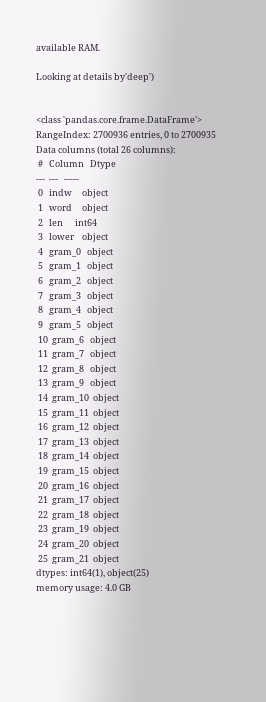available RAM.

Looking at details by'deep')


<class 'pandas.core.frame.DataFrame'>
RangeIndex: 2700936 entries, 0 to 2700935
Data columns (total 26 columns):
 #   Column   Dtype
---  ---   -----
 0   indw     object
 1   word     object
 2   len      int64
 3   lower    object
 4   gram_0   object
 5   gram_1   object
 6   gram_2   object
 7   gram_3   object
 8   gram_4   object
 9   gram_5   object
 10  gram_6   object
 11  gram_7   object
 12  gram_8   object
 13  gram_9   object
 14  gram_10  object
 15  gram_11  object
 16  gram_12  object
 17  gram_13  object
 18  gram_14  object
 19  gram_15  object
 20  gram_16  object
 21  gram_17  object
 22  gram_18  object
 23  gram_19  object
 24  gram_20  object
 25  gram_21  object
dtypes: int64(1), object(25)
memory usage: 4.0 GB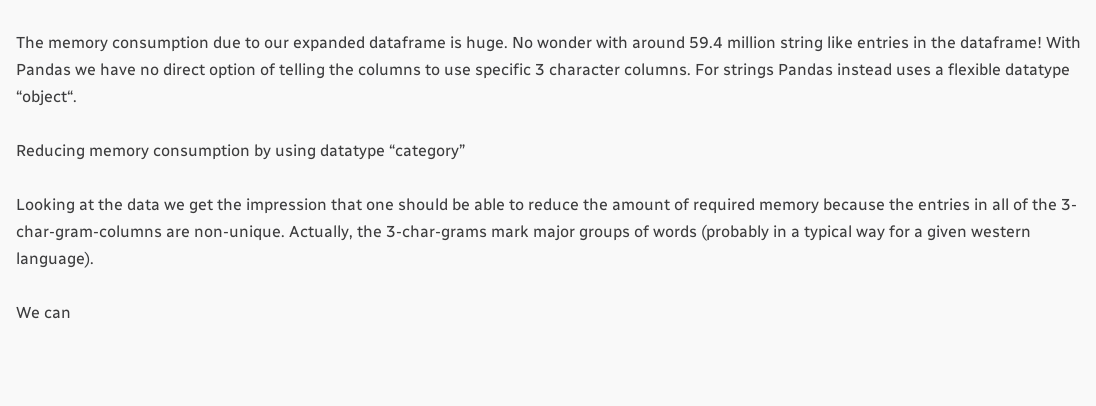The memory consumption due to our expanded dataframe is huge. No wonder with around 59.4 million string like entries in the dataframe! With Pandas we have no direct option of telling the columns to use specific 3 character columns. For strings Pandas instead uses a flexible datatype “object“.

Reducing memory consumption by using datatype “category”

Looking at the data we get the impression that one should be able to reduce the amount of required memory because the entries in all of the 3-char-gram-columns are non-unique. Actually, the 3-char-grams mark major groups of words (probably in a typical way for a given western language).

We can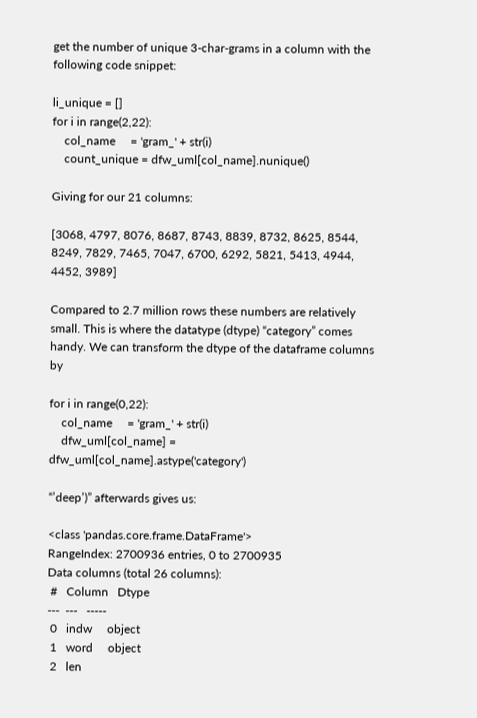get the number of unique 3-char-grams in a column with the following code snippet:

li_unique = []
for i in range(2,22):
    col_name     = 'gram_' + str(i)
    count_unique = dfw_uml[col_name].nunique()

Giving for our 21 columns:

[3068, 4797, 8076, 8687, 8743, 8839, 8732, 8625, 8544, 8249, 7829, 7465, 7047, 6700, 6292, 5821, 5413, 4944, 4452, 3989]

Compared to 2.7 million rows these numbers are relatively small. This is where the datatype (dtype) “category” comes handy. We can transform the dtype of the dataframe columns by

for i in range(0,22):
    col_name     = 'gram_' + str(i)
    dfw_uml[col_name] = dfw_uml[col_name].astype('category')

“’deep’)” afterwards gives us:

<class 'pandas.core.frame.DataFrame'>
RangeIndex: 2700936 entries, 0 to 2700935
Data columns (total 26 columns):
 #   Column   Dtype
---  ---   -----
 0   indw     object
 1   word     object
 2   len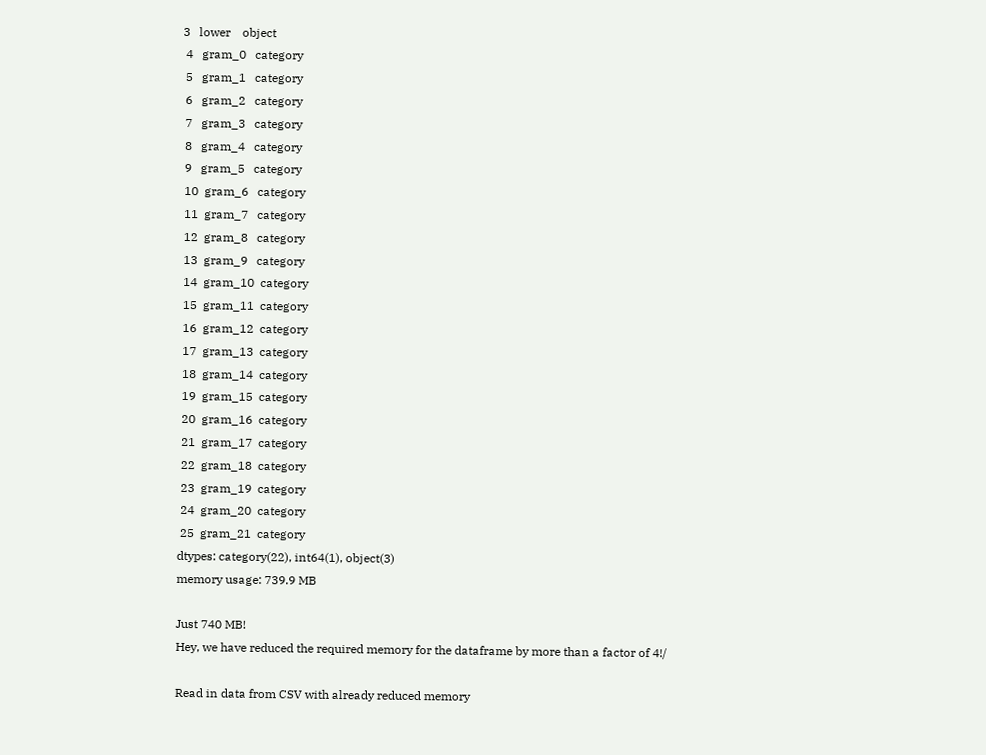3   lower    object
 4   gram_0   category
 5   gram_1   category
 6   gram_2   category
 7   gram_3   category
 8   gram_4   category
 9   gram_5   category
 10  gram_6   category
 11  gram_7   category
 12  gram_8   category
 13  gram_9   category
 14  gram_10  category
 15  gram_11  category
 16  gram_12  category
 17  gram_13  category
 18  gram_14  category
 19  gram_15  category
 20  gram_16  category
 21  gram_17  category
 22  gram_18  category
 23  gram_19  category
 24  gram_20  category
 25  gram_21  category
dtypes: category(22), int64(1), object(3)
memory usage: 739.9 MB

Just 740 MB!
Hey, we have reduced the required memory for the dataframe by more than a factor of 4!/

Read in data from CSV with already reduced memory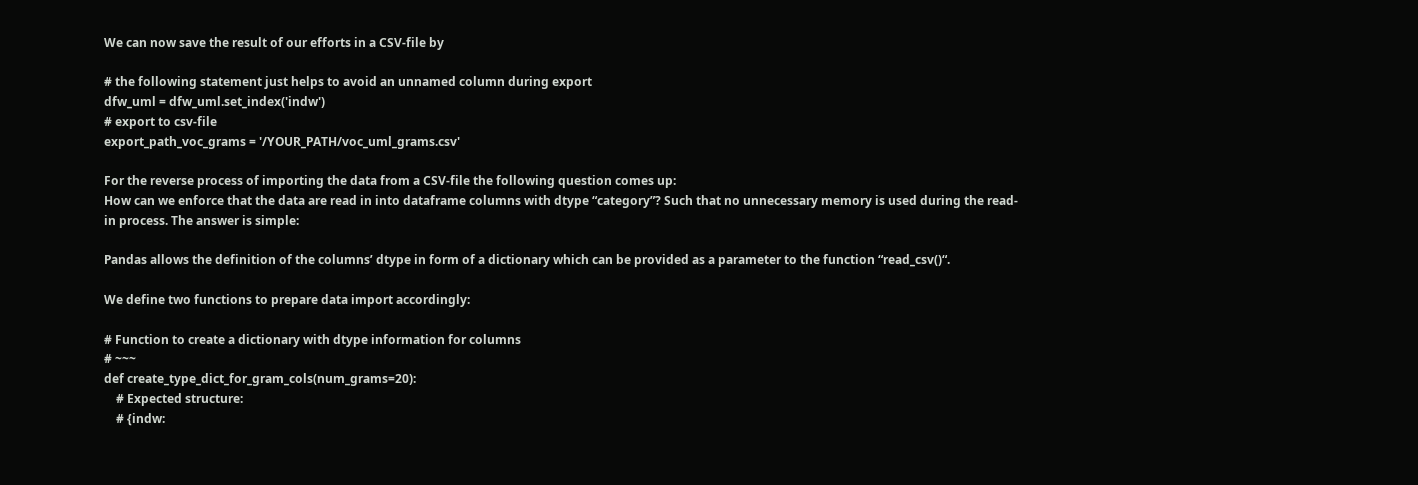We can now save the result of our efforts in a CSV-file by

# the following statement just helps to avoid an unnamed column during export
dfw_uml = dfw_uml.set_index('indw')
# export to csv-file
export_path_voc_grams = '/YOUR_PATH/voc_uml_grams.csv'

For the reverse process of importing the data from a CSV-file the following question comes up:
How can we enforce that the data are read in into dataframe columns with dtype “category”? Such that no unnecessary memory is used during the read-in process. The answer is simple:

Pandas allows the definition of the columns’ dtype in form of a dictionary which can be provided as a parameter to the function “read_csv()“.

We define two functions to prepare data import accordingly:

# Function to create a dictionary with dtype information for columns
# ~~~
def create_type_dict_for_gram_cols(num_grams=20):
    # Expected structure:
    # {indw: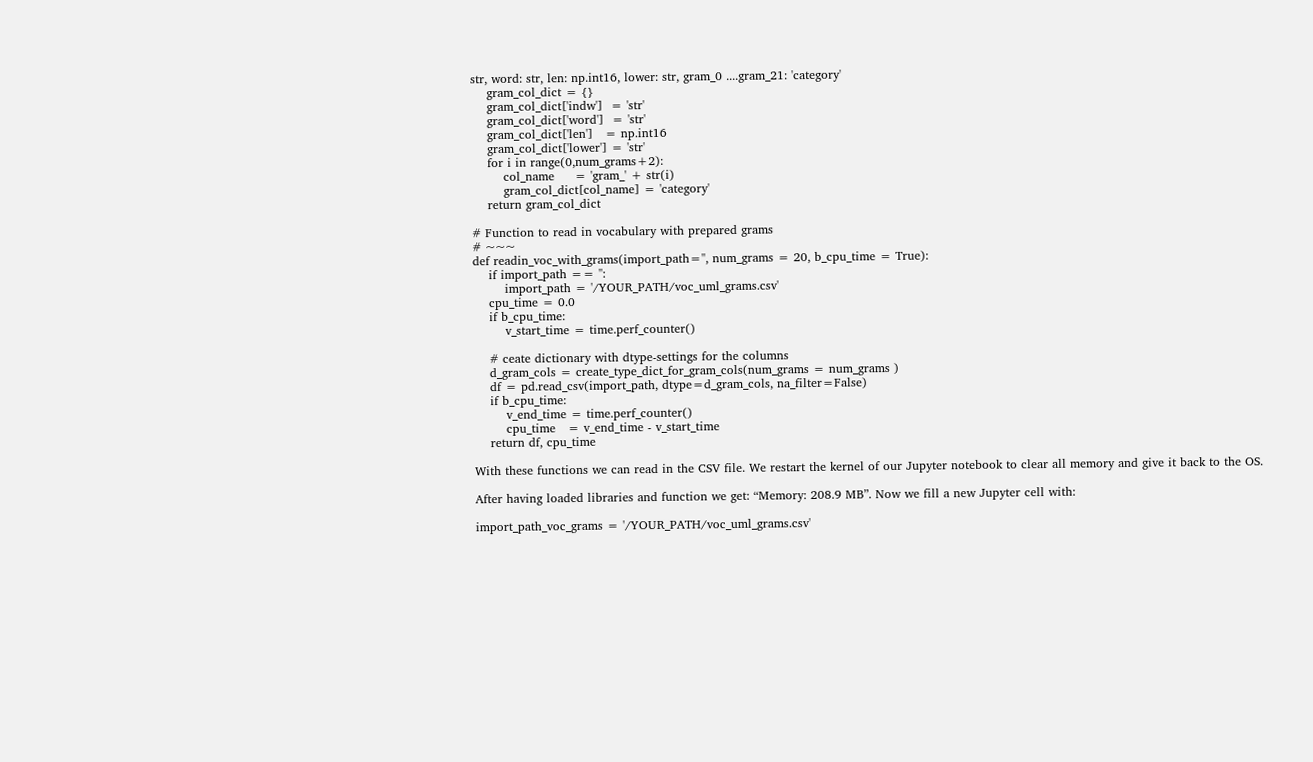str, word: str, len: np.int16, lower: str, gram_0 ....gram_21: 'category'
    gram_col_dict = {}
    gram_col_dict['indw']  = 'str'
    gram_col_dict['word']  = 'str'
    gram_col_dict['len']   = np.int16
    gram_col_dict['lower'] = 'str'
    for i in range(0,num_grams+2):
        col_name     = 'gram_' + str(i)
        gram_col_dict[col_name] = 'category'
    return gram_col_dict

# Function to read in vocabulary with prepared grams
# ~~~
def readin_voc_with_grams(import_path='', num_grams = 20, b_cpu_time = True):
    if import_path == '':
        import_path = '/YOUR_PATH/voc_uml_grams.csv'
    cpu_time = 0.0
    if b_cpu_time:
        v_start_time = time.perf_counter()

    # ceate dictionary with dtype-settings for the columns
    d_gram_cols = create_type_dict_for_gram_cols(num_grams = num_grams )
    df = pd.read_csv(import_path, dtype=d_gram_cols, na_filter=False)
    if b_cpu_time:
        v_end_time = time.perf_counter()
        cpu_time   = v_end_time - v_start_time
    return df, cpu_time

With these functions we can read in the CSV file. We restart the kernel of our Jupyter notebook to clear all memory and give it back to the OS.

After having loaded libraries and function we get: “Memory: 208.9 MB”. Now we fill a new Jupyter cell with:

import_path_voc_grams = '/YOUR_PATH/voc_uml_grams.csv'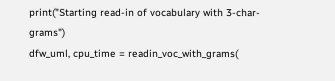print("Starting read-in of vocabulary with 3-char-grams")
dfw_uml, cpu_time = readin_voc_with_grams(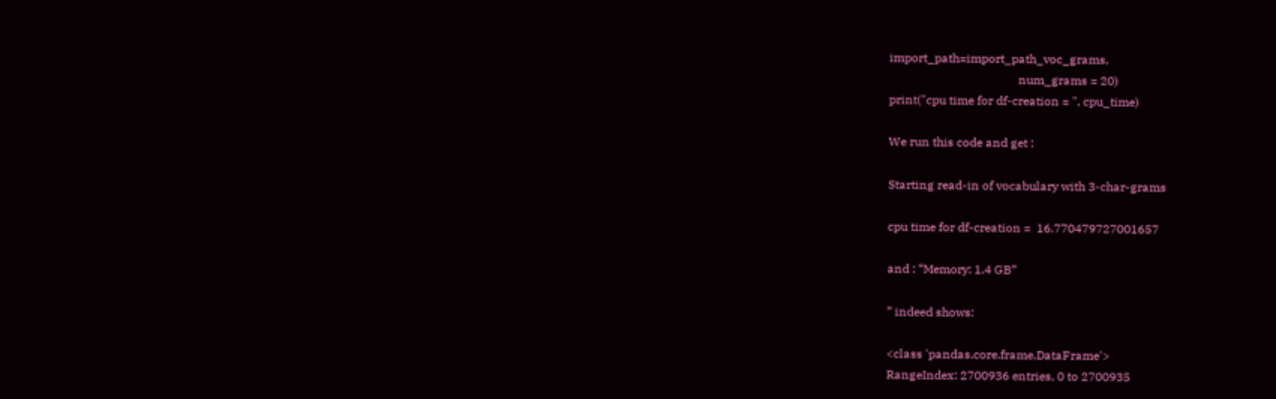import_path=import_path_voc_grams,
                                           num_grams = 20)
print("cpu time for df-creation = ", cpu_time)

We run this code and get :

Starting read-in of vocabulary with 3-char-grams

cpu time for df-creation =  16.770479727001657

and : “Memory: 1.4 GB”

” indeed shows:

<class 'pandas.core.frame.DataFrame'>
RangeIndex: 2700936 entries, 0 to 2700935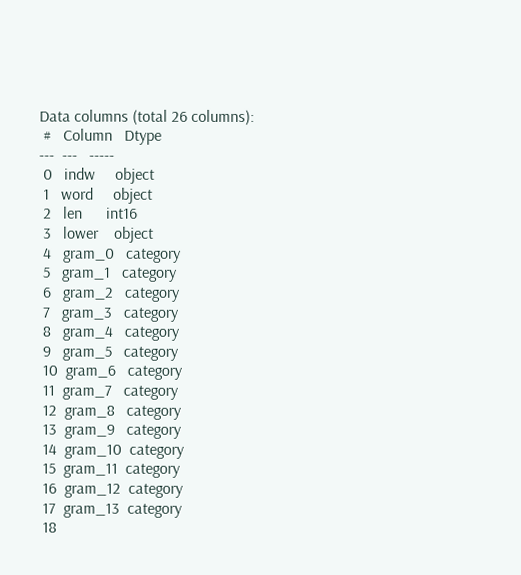Data columns (total 26 columns):
 #   Column   Dtype
---  ---   -----
 0   indw     object
 1   word     object
 2   len      int16
 3   lower    object
 4   gram_0   category
 5   gram_1   category
 6   gram_2   category
 7   gram_3   category
 8   gram_4   category
 9   gram_5   category
 10  gram_6   category
 11  gram_7   category
 12  gram_8   category
 13  gram_9   category
 14  gram_10  category
 15  gram_11  category
 16  gram_12  category
 17  gram_13  category
 18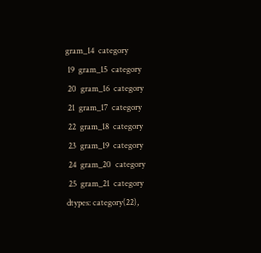gram_14  category
 19  gram_15  category
 20  gram_16  category
 21  gram_17  category
 22  gram_18  category
 23  gram_19  category
 24  gram_20  category
 25  gram_21  category
dtypes: category(22),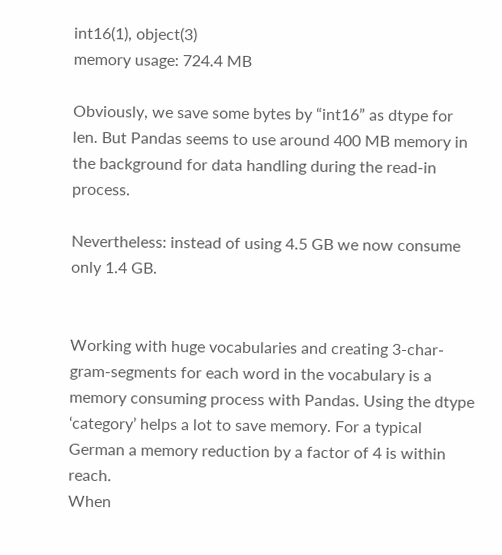int16(1), object(3)
memory usage: 724.4 MB

Obviously, we save some bytes by “int16” as dtype for len. But Pandas seems to use around 400 MB memory in the background for data handling during the read-in process.

Nevertheless: instead of using 4.5 GB we now consume only 1.4 GB.


Working with huge vocabularies and creating 3-char-gram-segments for each word in the vocabulary is a memory consuming process with Pandas. Using the dtype ‘category’ helps a lot to save memory. For a typical German a memory reduction by a factor of 4 is within reach.
When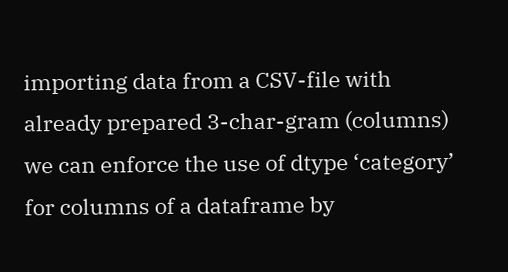importing data from a CSV-file with already prepared 3-char-gram (columns) we can enforce the use of dtype ‘category’ for columns of a dataframe by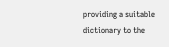providing a suitable dictionary to the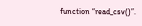function “read_csv()”.